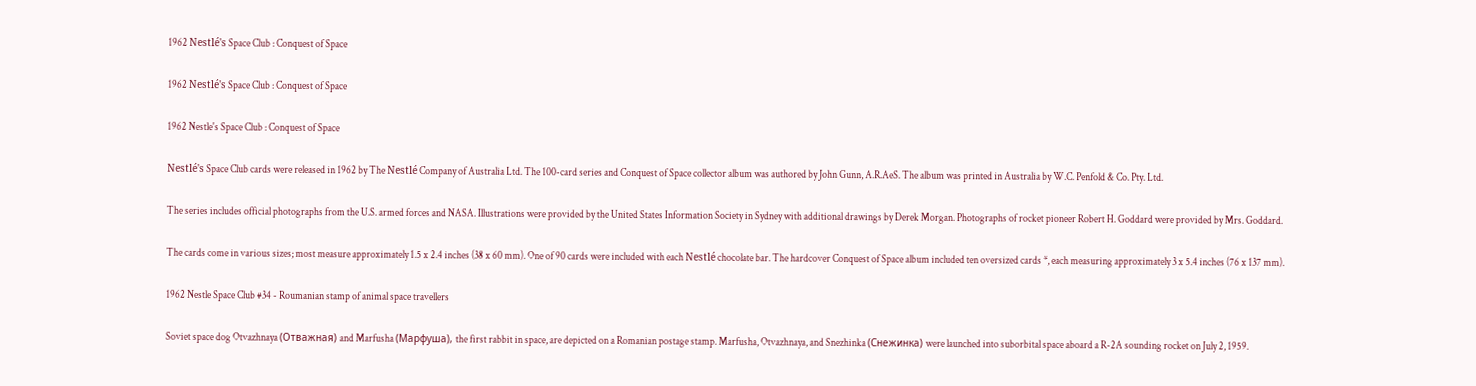1962 Nestlé's Space Club : Conquest of Space

1962 Nestlé's Space Club : Conquest of Space

1962 Nestle's Space Club : Conquest of Space

Nestlé's Space Club cards were released in 1962 by The Nestlé Company of Australia Ltd. The 100-card series and Conquest of Space collector album was authored by John Gunn, A.R.AeS. The album was printed in Australia by W.C. Penfold & Co. Pty. Ltd.

The series includes official photographs from the U.S. armed forces and NASA. Illustrations were provided by the United States Information Society in Sydney with additional drawings by Derek Morgan. Photographs of rocket pioneer Robert H. Goddard were provided by Mrs. Goddard.

The cards come in various sizes; most measure approximately 1.5 x 2.4 inches (38 x 60 mm). One of 90 cards were included with each Nestlé chocolate bar. The hardcover Conquest of Space album included ten oversized cards *, each measuring approximately 3 x 5.4 inches (76 x 137 mm).

1962 Nestle Space Club #34 - Roumanian stamp of animal space travellers

Soviet space dog Otvazhnaya (Отважная) and Marfusha (Марфуша), the first rabbit in space, are depicted on a Romanian postage stamp. Marfusha, Otvazhnaya, and Snezhinka (Снежинка) were launched into suborbital space aboard a R-2A sounding rocket on July 2, 1959.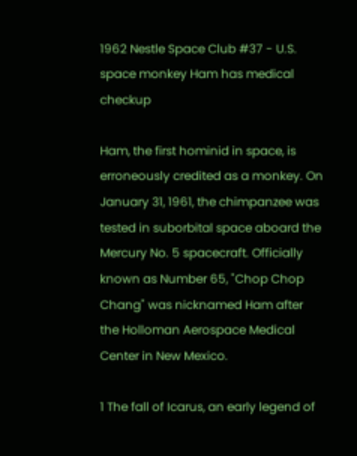1962 Nestle Space Club #37 - U.S. space monkey Ham has medical checkup

Ham, the first hominid in space, is erroneously credited as a monkey. On January 31, 1961, the chimpanzee was tested in suborbital space aboard the Mercury No. 5 spacecraft. Officially known as Number 65, "Chop Chop Chang" was nicknamed Ham after the Holloman Aerospace Medical Center in New Mexico.

1 The fall of Icarus, an early legend of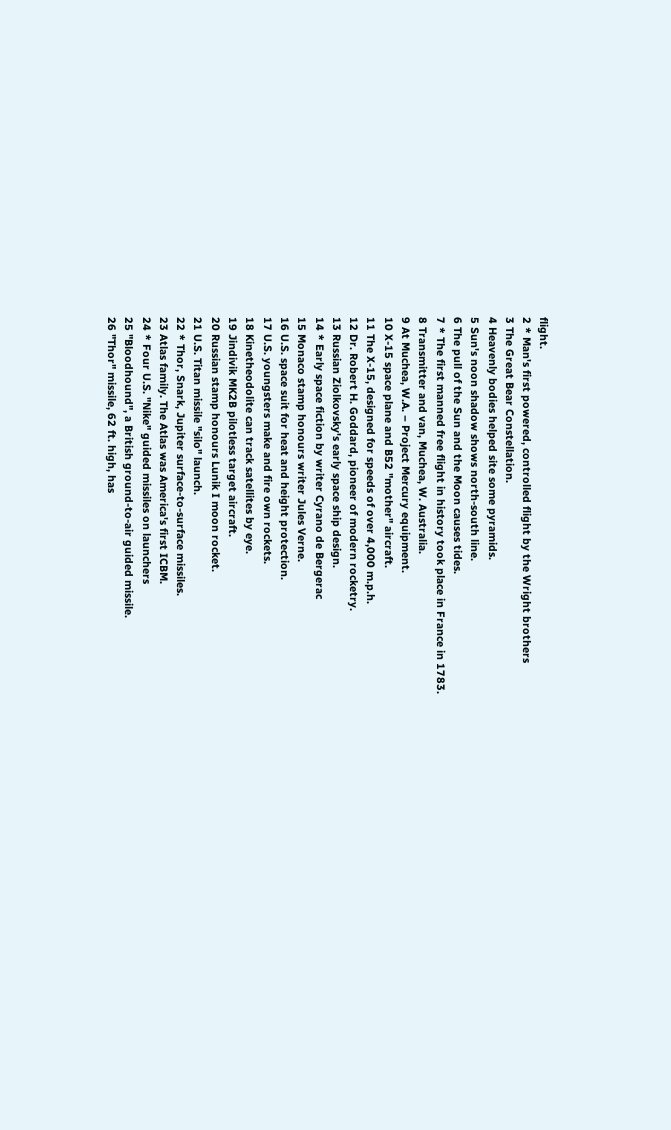flight.
2 * Man's first powered, controlled flight by the Wright brothers
3 The Great Bear Constellation.
4 Heavenly bodies helped site some pyramids.
5 Sun's noon shadow shows north-south line.
6 The pull of the Sun and the Moon causes tides.
7 * The first manned free flight in history took place in France in 1783.
8 Transmitter and van, Muchea, W. Australia.
9 At Muchea, W.A. – Project Mercury equipment.
10 X-15 space plane and B52 "mother" aircraft.
11 The X-15, designed for speeds of over 4,000 m.p.h.
12 Dr. Robert H. Goddard, pioneer of modern rocketry.
13 Russian Ziolkovsky's early space ship design.
14 * Early space fiction by writer Cyrano de Bergerac
15 Monaco stamp honours writer Jules Verne.
16 U.S. space suit for heat and height protection.
17 U.S. youngsters make and fire own rockets.
18 Kinetheodolite can track satellites by eye.
19 Jindivik MK2B pilotless target aircraft.
20 Russian stamp honours Lunik I moon rocket.
21 U.S. Titan missile "silo" launch.
22 * Thor, Snark, Jupiter surface-to-surface missiles.
23 Atlas family. The Atlas was America's first ICBM.
24 * Four U.S. "Nike" guided missiles on launchers
25 "Bloodhound", a British ground-to-air guided missile.
26 "Thor" missile, 62 ft. high, has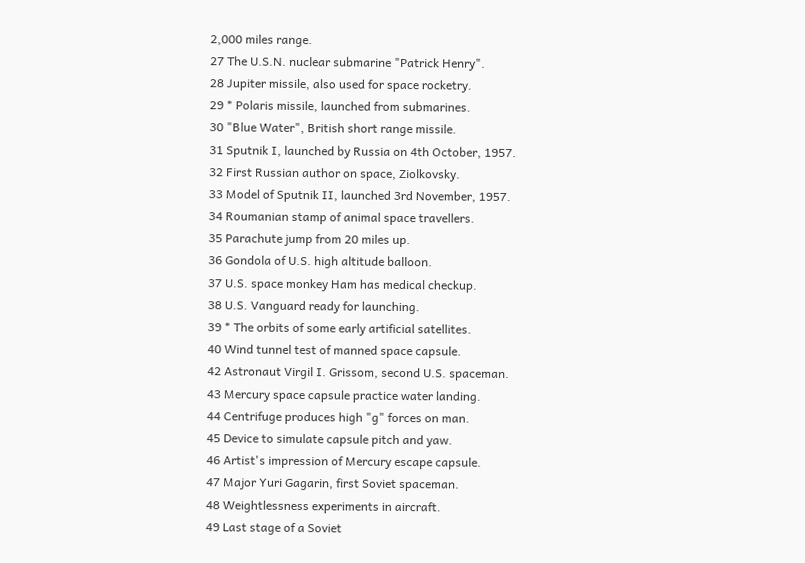2,000 miles range.
27 The U.S.N. nuclear submarine "Patrick Henry".
28 Jupiter missile, also used for space rocketry.
29 * Polaris missile, launched from submarines.
30 "Blue Water", British short range missile.
31 Sputnik I, launched by Russia on 4th October, 1957.
32 First Russian author on space, Ziolkovsky.
33 Model of Sputnik II, launched 3rd November, 1957.
34 Roumanian stamp of animal space travellers.
35 Parachute jump from 20 miles up.
36 Gondola of U.S. high altitude balloon.
37 U.S. space monkey Ham has medical checkup.
38 U.S. Vanguard ready for launching.
39 * The orbits of some early artificial satellites.
40 Wind tunnel test of manned space capsule.
42 Astronaut Virgil I. Grissom, second U.S. spaceman.
43 Mercury space capsule practice water landing.
44 Centrifuge produces high "g" forces on man.
45 Device to simulate capsule pitch and yaw.
46 Artist's impression of Mercury escape capsule.
47 Major Yuri Gagarin, first Soviet spaceman.
48 Weightlessness experiments in aircraft.
49 Last stage of a Soviet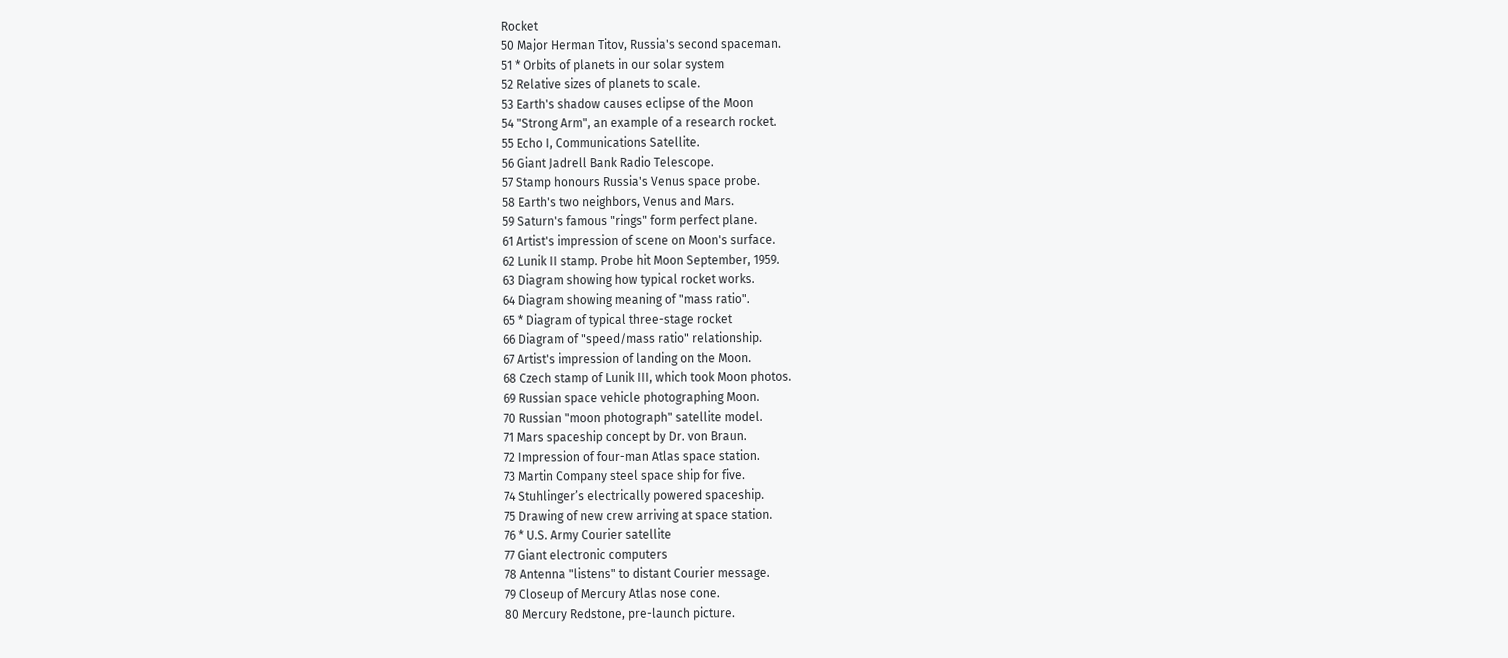Rocket
50 Major Herman Titov, Russia's second spaceman.
51 * Orbits of planets in our solar system
52 Relative sizes of planets to scale.
53 Earth's shadow causes eclipse of the Moon
54 "Strong Arm", an example of a research rocket.
55 Echo I, Communications Satellite.
56 Giant Jadrell Bank Radio Telescope.
57 Stamp honours Russia's Venus space probe.
58 Earth's two neighbors, Venus and Mars.
59 Saturn's famous "rings" form perfect plane.
61 Artist's impression of scene on Moon's surface.
62 Lunik II stamp. Probe hit Moon September, 1959.
63 Diagram showing how typical rocket works.
64 Diagram showing meaning of "mass ratio".
65 * Diagram of typical three-stage rocket
66 Diagram of "speed/mass ratio" relationship.
67 Artist's impression of landing on the Moon.
68 Czech stamp of Lunik III, which took Moon photos.
69 Russian space vehicle photographing Moon.
70 Russian "moon photograph" satellite model.
71 Mars spaceship concept by Dr. von Braun.
72 Impression of four-man Atlas space station.
73 Martin Company steel space ship for five.
74 Stuhlinger’s electrically powered spaceship.
75 Drawing of new crew arriving at space station.
76 * U.S. Army Courier satellite
77 Giant electronic computers
78 Antenna "listens" to distant Courier message.
79 Closeup of Mercury Atlas nose cone.
80 Mercury Redstone, pre-launch picture.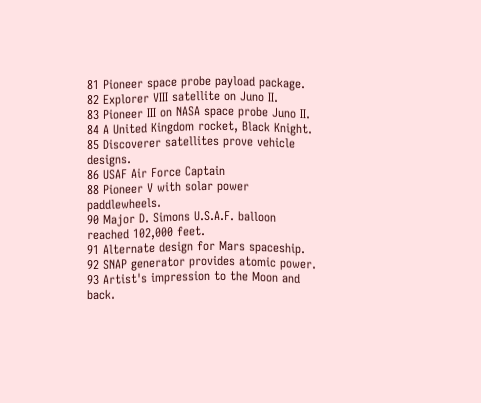81 Pioneer space probe payload package.
82 Explorer VIII satellite on Juno II.
83 Pioneer III on NASA space probe Juno II.
84 A United Kingdom rocket, Black Knight.
85 Discoverer satellites prove vehicle designs.
86 USAF Air Force Captain
88 Pioneer V with solar power paddlewheels.
90 Major D. Simons U.S.A.F. balloon reached 102,000 feet.
91 Alternate design for Mars spaceship.
92 SNAP generator provides atomic power.
93 Artist's impression to the Moon and back.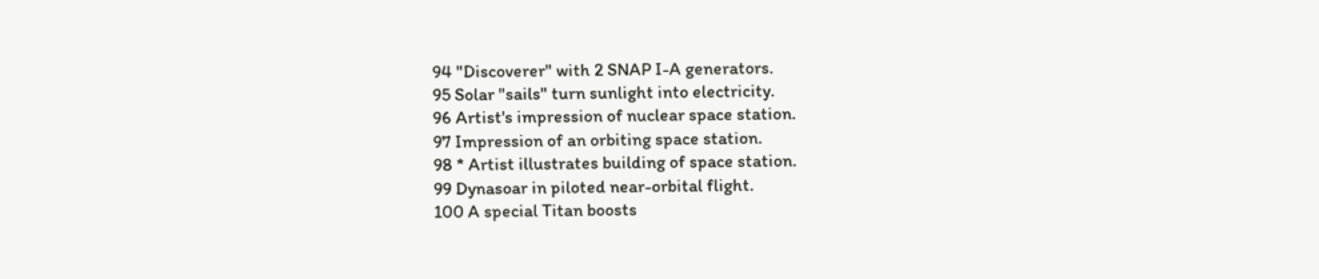94 "Discoverer" with 2 SNAP I-A generators.
95 Solar "sails" turn sunlight into electricity.
96 Artist's impression of nuclear space station.
97 Impression of an orbiting space station.
98 * Artist illustrates building of space station.
99 Dynasoar in piloted near-orbital flight.
100 A special Titan boosts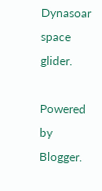Dynasoar space glider.

Powered by Blogger.